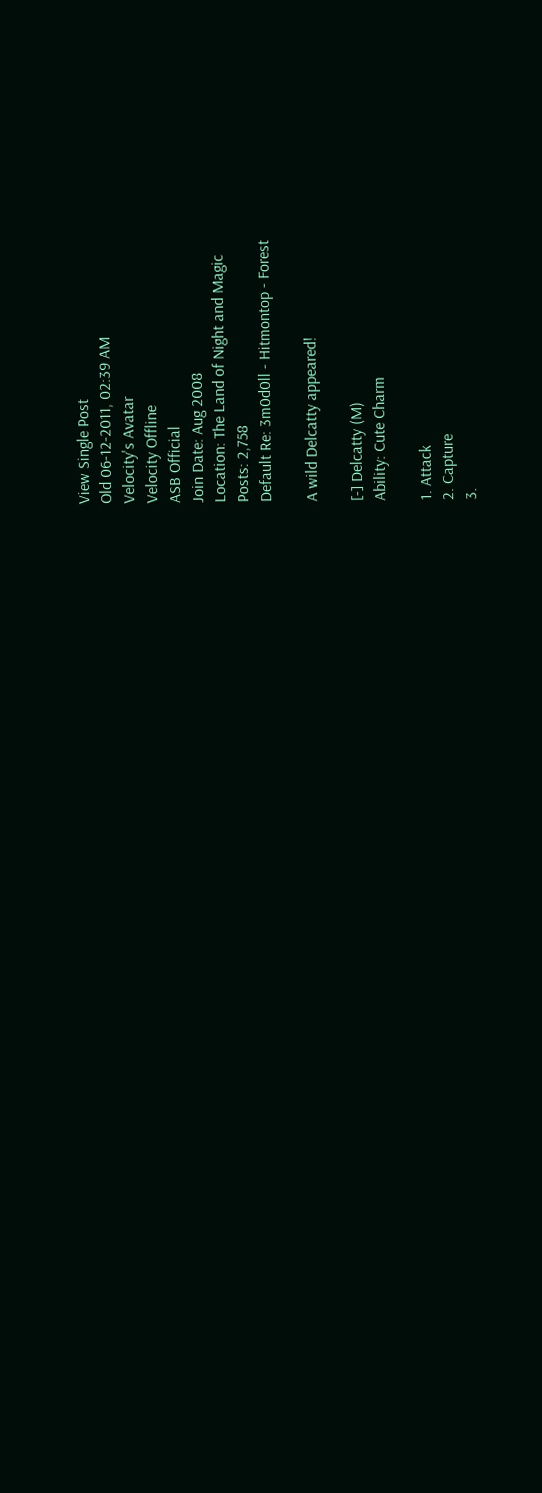View Single Post
Old 06-12-2011, 02:39 AM
Velocity's Avatar
Velocity Offline
ASB Official
Join Date: Aug 2008
Location: The Land of Night and Magic
Posts: 2,758
Default Re: 3m0d0ll - Hitmontop - Forest

A wild Delcatty appeared!

[-] Delcatty (M)
Ability: Cute Charm

1. Attack
2. Capture
3.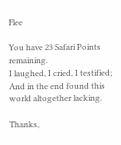Flee

You have 23 Safari Points remaining.
I laughed, I cried, I testified;
And in the end found this world altogether lacking.

Thanks,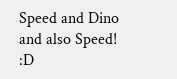Speed and Dino and also Speed! :D